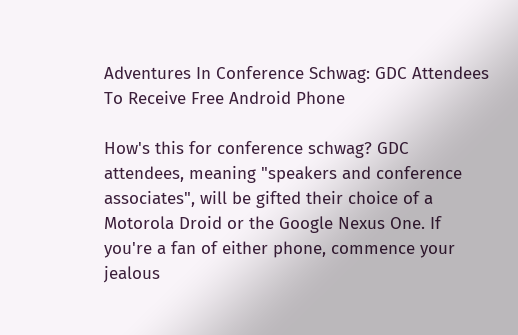Adventures In Conference Schwag: GDC Attendees To Receive Free Android Phone

How's this for conference schwag? GDC attendees, meaning "speakers and conference associates", will be gifted their choice of a Motorola Droid or the Google Nexus One. If you're a fan of either phone, commence your jealous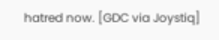hatred now. [GDC via Joystiq]